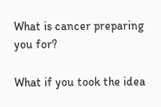What is cancer preparing you for?

What if you took the idea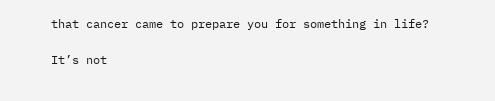that cancer came to prepare you for something in life?

It’s not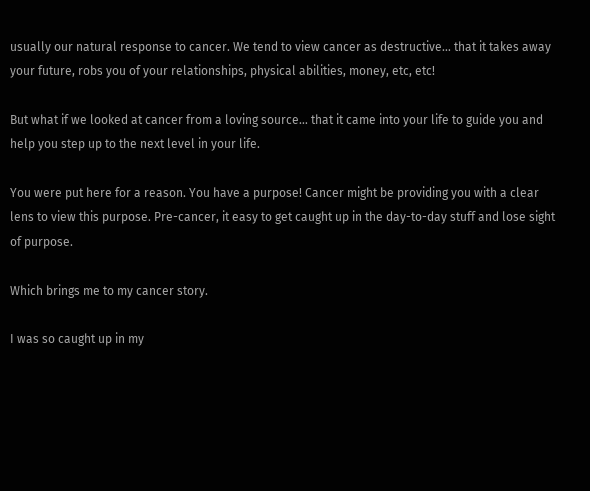usually our natural response to cancer. We tend to view cancer as destructive… that it takes away your future, robs you of your relationships, physical abilities, money, etc, etc!

But what if we looked at cancer from a loving source… that it came into your life to guide you and help you step up to the next level in your life.

You were put here for a reason. You have a purpose! Cancer might be providing you with a clear lens to view this purpose. Pre-cancer, it easy to get caught up in the day-to-day stuff and lose sight of purpose.

Which brings me to my cancer story.

I was so caught up in my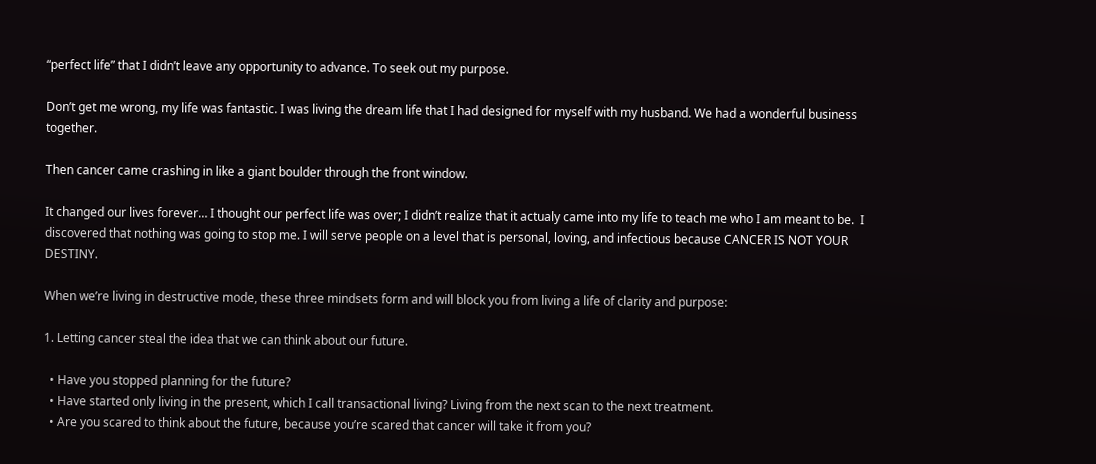“perfect life” that I didn’t leave any opportunity to advance. To seek out my purpose.

Don’t get me wrong, my life was fantastic. I was living the dream life that I had designed for myself with my husband. We had a wonderful business together.

Then cancer came crashing in like a giant boulder through the front window.

It changed our lives forever… I thought our perfect life was over; I didn’t realize that it actualy came into my life to teach me who I am meant to be.  I discovered that nothing was going to stop me. I will serve people on a level that is personal, loving, and infectious because CANCER IS NOT YOUR DESTINY.

When we’re living in destructive mode, these three mindsets form and will block you from living a life of clarity and purpose:

1. Letting cancer steal the idea that we can think about our future.

  • Have you stopped planning for the future?
  • Have started only living in the present, which I call transactional living? Living from the next scan to the next treatment.
  • Are you scared to think about the future, because you’re scared that cancer will take it from you?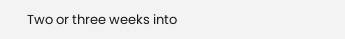Two or three weeks into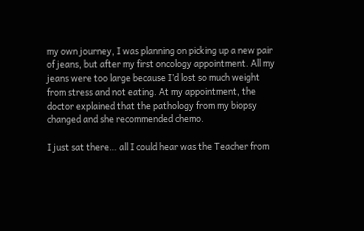my own journey, I was planning on picking up a new pair of jeans, but after my first oncology appointment. All my jeans were too large because I’d lost so much weight from stress and not eating. At my appointment, the doctor explained that the pathology from my biopsy changed and she recommended chemo.

I just sat there… all I could hear was the Teacher from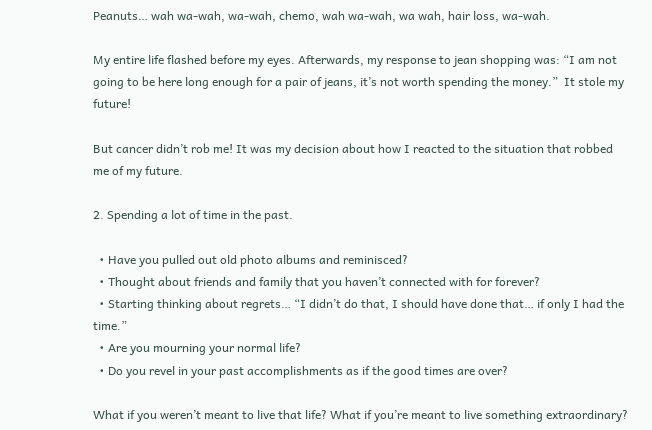Peanuts… wah wa-wah, wa-wah, chemo, wah wa-wah, wa wah, hair loss, wa-wah.

My entire life flashed before my eyes. Afterwards, my response to jean shopping was: “I am not going to be here long enough for a pair of jeans, it’s not worth spending the money.”  It stole my future!

But cancer didn’t rob me! It was my decision about how I reacted to the situation that robbed me of my future.

2. Spending a lot of time in the past.

  • Have you pulled out old photo albums and reminisced?
  • Thought about friends and family that you haven’t connected with for forever?
  • Starting thinking about regrets… “I didn’t do that, I should have done that… if only I had the time.”
  • Are you mourning your normal life?
  • Do you revel in your past accomplishments as if the good times are over?

What if you weren’t meant to live that life? What if you’re meant to live something extraordinary?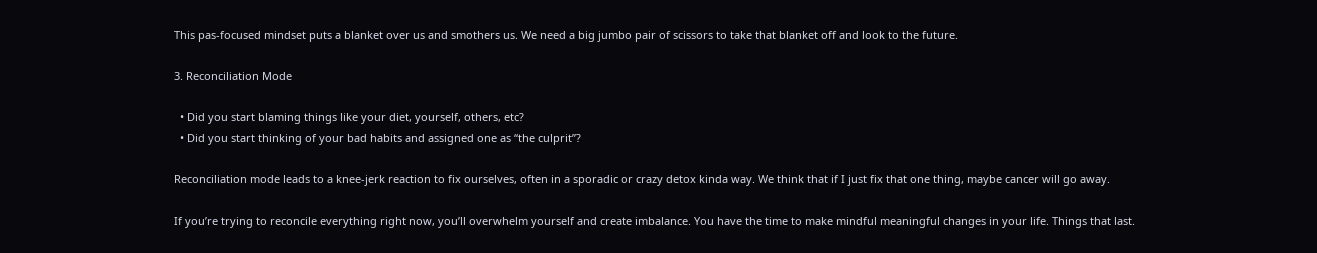This pas-focused mindset puts a blanket over us and smothers us. We need a big jumbo pair of scissors to take that blanket off and look to the future.

3. Reconciliation Mode

  • Did you start blaming things like your diet, yourself, others, etc?
  • Did you start thinking of your bad habits and assigned one as “the culprit”?

Reconciliation mode leads to a knee-jerk reaction to fix ourselves, often in a sporadic or crazy detox kinda way. We think that if I just fix that one thing, maybe cancer will go away.

If you’re trying to reconcile everything right now, you’ll overwhelm yourself and create imbalance. You have the time to make mindful meaningful changes in your life. Things that last.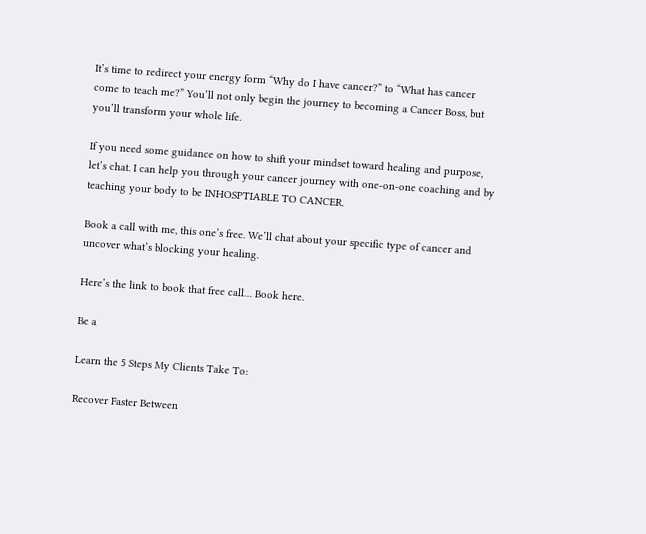It’s time to redirect your energy form “Why do I have cancer?” to “What has cancer come to teach me?” You’ll not only begin the journey to becoming a Cancer Boss, but you’ll transform your whole life.

If you need some guidance on how to shift your mindset toward healing and purpose, let’s chat. I can help you through your cancer journey with one-on-one coaching and by teaching your body to be INHOSPTIABLE TO CANCER.

Book a call with me, this one’s free. We’ll chat about your specific type of cancer and uncover what’s blocking your healing.

Here’s the link to book that free call… Book here.

Be a

Learn the 5 Steps My Clients Take To:

Recover Faster Between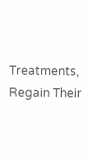Treatments,
Regain Their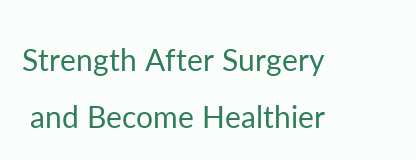Strength After Surgery
 and Become Healthier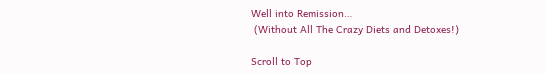Well into Remission…
 (Without All The Crazy Diets and Detoxes!)

Scroll to Top